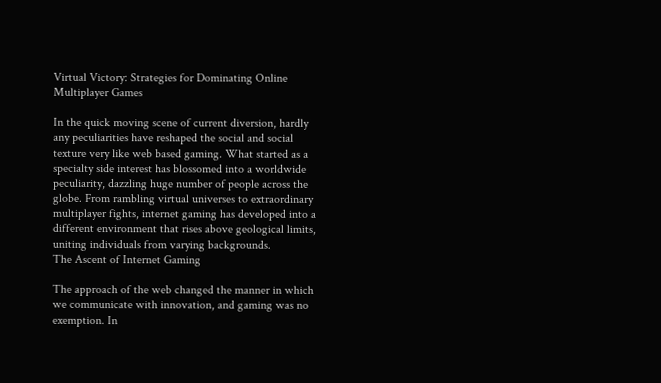Virtual Victory: Strategies for Dominating Online Multiplayer Games

In the quick moving scene of current diversion, hardly any peculiarities have reshaped the social and social texture very like web based gaming. What started as a specialty side interest has blossomed into a worldwide peculiarity, dazzling huge number of people across the globe. From rambling virtual universes to extraordinary multiplayer fights, internet gaming has developed into a different environment that rises above geological limits, uniting individuals from varying backgrounds.
The Ascent of Internet Gaming

The approach of the web changed the manner in which we communicate with innovation, and gaming was no exemption. In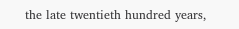the late twentieth hundred years,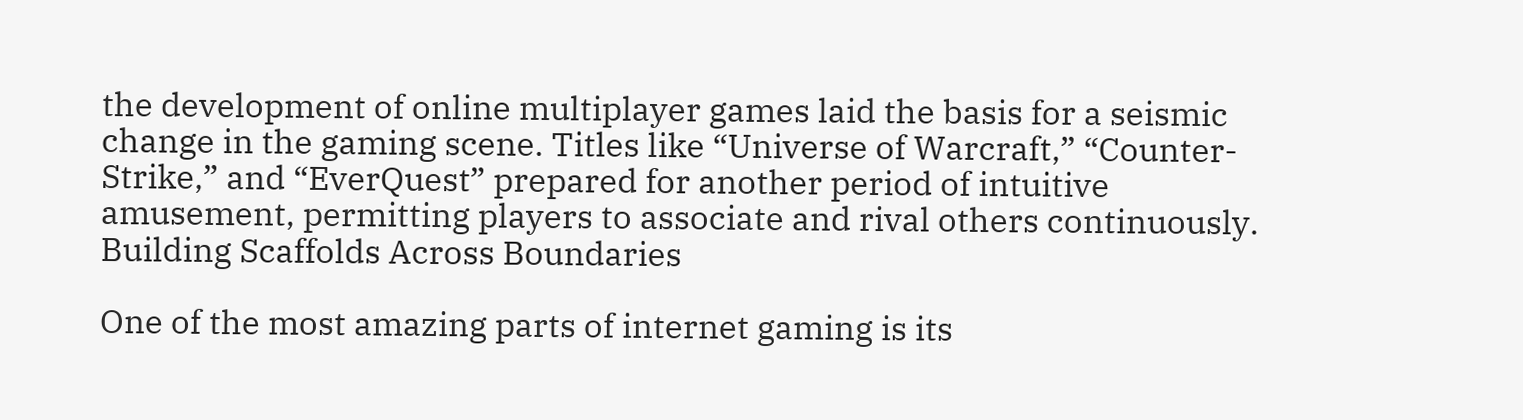the development of online multiplayer games laid the basis for a seismic change in the gaming scene. Titles like “Universe of Warcraft,” “Counter-Strike,” and “EverQuest” prepared for another period of intuitive amusement, permitting players to associate and rival others continuously.
Building Scaffolds Across Boundaries

One of the most amazing parts of internet gaming is its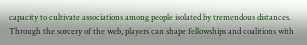capacity to cultivate associations among people isolated by tremendous distances. Through the sorcery of the web, players can shape fellowships and coalitions with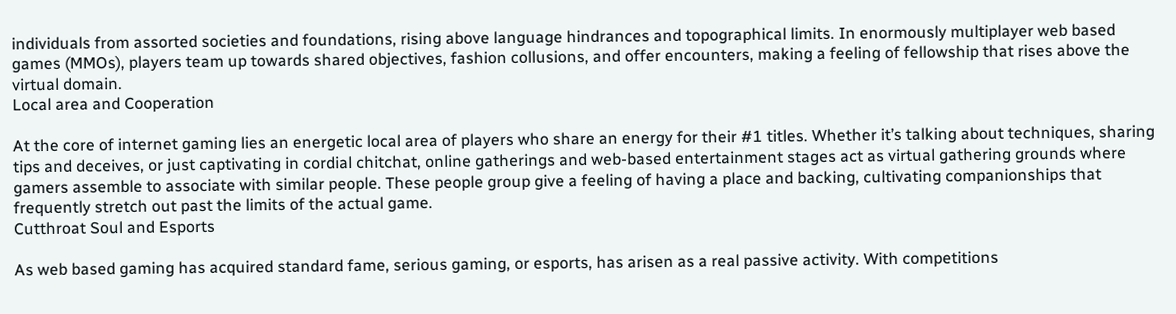individuals from assorted societies and foundations, rising above language hindrances and topographical limits. In enormously multiplayer web based games (MMOs), players team up towards shared objectives, fashion collusions, and offer encounters, making a feeling of fellowship that rises above the virtual domain.
Local area and Cooperation

At the core of internet gaming lies an energetic local area of players who share an energy for their #1 titles. Whether it’s talking about techniques, sharing tips and deceives, or just captivating in cordial chitchat, online gatherings and web-based entertainment stages act as virtual gathering grounds where gamers assemble to associate with similar people. These people group give a feeling of having a place and backing, cultivating companionships that frequently stretch out past the limits of the actual game.
Cutthroat Soul and Esports

As web based gaming has acquired standard fame, serious gaming, or esports, has arisen as a real passive activity. With competitions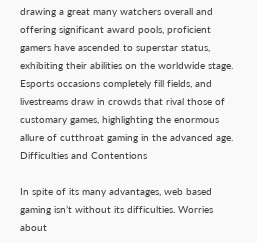drawing a great many watchers overall and offering significant award pools, proficient gamers have ascended to superstar status, exhibiting their abilities on the worldwide stage. Esports occasions completely fill fields, and livestreams draw in crowds that rival those of customary games, highlighting the enormous allure of cutthroat gaming in the advanced age.
Difficulties and Contentions

In spite of its many advantages, web based gaming isn’t without its difficulties. Worries about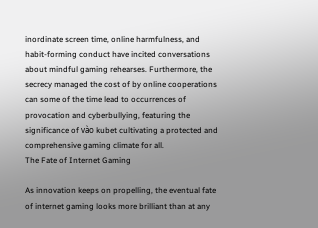inordinate screen time, online harmfulness, and habit-forming conduct have incited conversations about mindful gaming rehearses. Furthermore, the secrecy managed the cost of by online cooperations can some of the time lead to occurrences of provocation and cyberbullying, featuring the significance of vào kubet cultivating a protected and comprehensive gaming climate for all.
The Fate of Internet Gaming

As innovation keeps on propelling, the eventual fate of internet gaming looks more brilliant than at any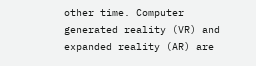other time. Computer generated reality (VR) and expanded reality (AR) are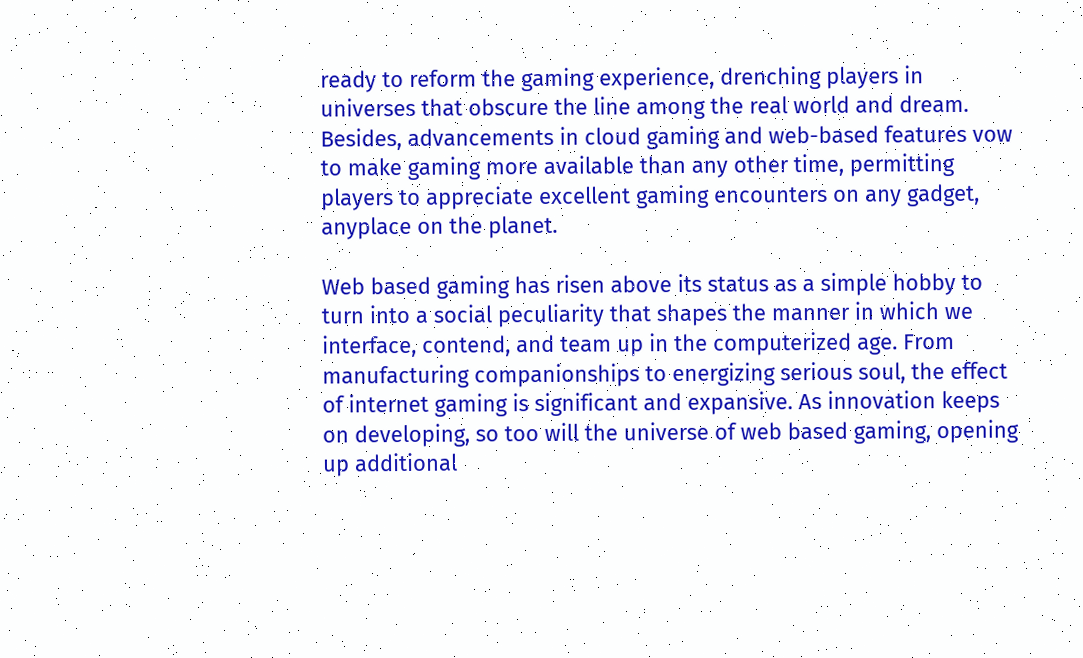ready to reform the gaming experience, drenching players in universes that obscure the line among the real world and dream. Besides, advancements in cloud gaming and web-based features vow to make gaming more available than any other time, permitting players to appreciate excellent gaming encounters on any gadget, anyplace on the planet.

Web based gaming has risen above its status as a simple hobby to turn into a social peculiarity that shapes the manner in which we interface, contend, and team up in the computerized age. From manufacturing companionships to energizing serious soul, the effect of internet gaming is significant and expansive. As innovation keeps on developing, so too will the universe of web based gaming, opening up additional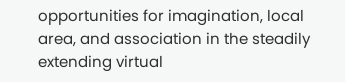opportunities for imagination, local area, and association in the steadily extending virtual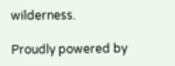wilderness.

Proudly powered by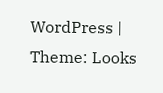WordPress | Theme: Looks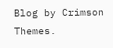Blog by Crimson Themes.